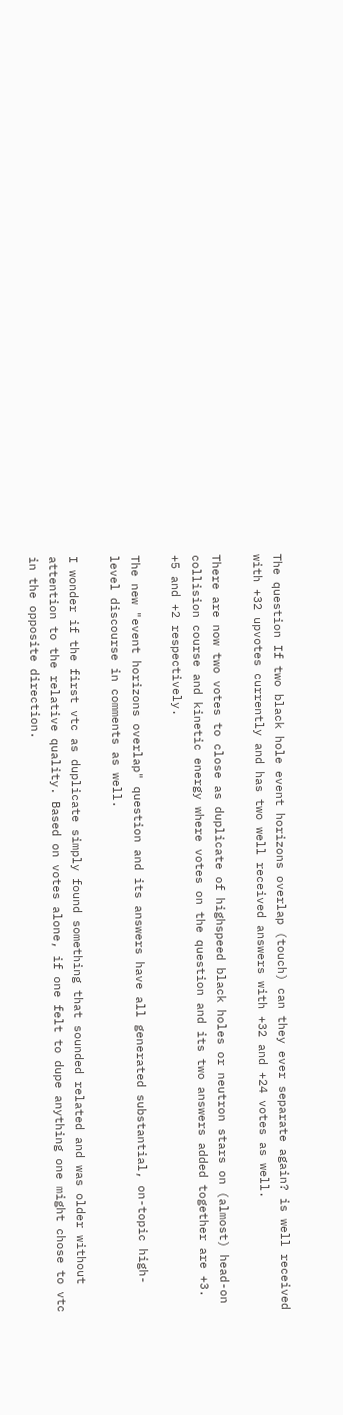The question If two black hole event horizons overlap (touch) can they ever separate again? is well received with +32 upvotes currently and has two well received answers with +32 and +24 votes as well.

There are now two votes to close as duplicate of highspeed black holes or neutron stars on (almost) head-on collision course and kinetic energy where votes on the question and its two answers added together are +3. +5 and +2 respectively.

The new "event horizons overlap" question and its answers have all generated substantial, on-topic high-level discourse in comments as well.

I wonder if the first vtc as duplicate simply found something that sounded related and was older without attention to the relative quality. Based on votes alone, if one felt to dupe anything one might chose to vtc in the opposite direction.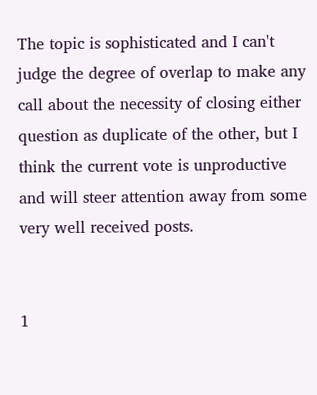The topic is sophisticated and I can't judge the degree of overlap to make any call about the necessity of closing either question as duplicate of the other, but I think the current vote is unproductive and will steer attention away from some very well received posts.


1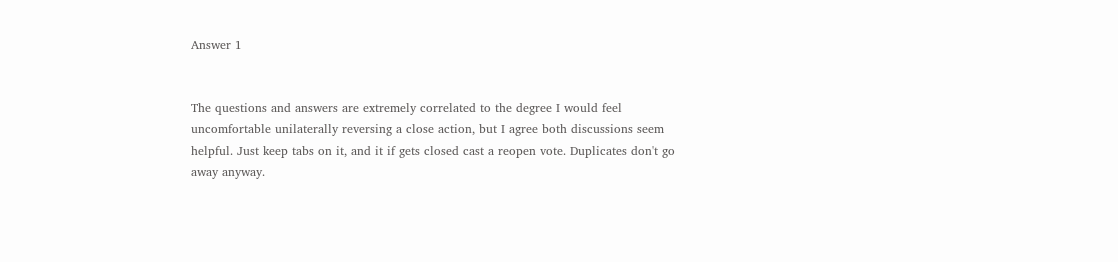Answer 1


The questions and answers are extremely correlated to the degree I would feel uncomfortable unilaterally reversing a close action, but I agree both discussions seem helpful. Just keep tabs on it, and it if gets closed cast a reopen vote. Duplicates don't go away anyway.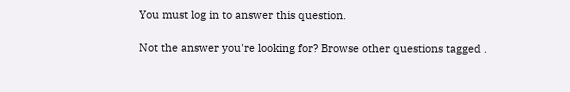You must log in to answer this question.

Not the answer you're looking for? Browse other questions tagged .